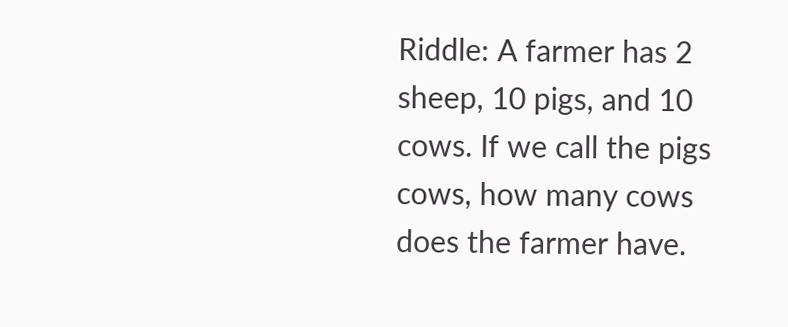Riddle: A farmer has 2 sheep, 10 pigs, and 10 cows. If we call the pigs cows, how many cows does the farmer have.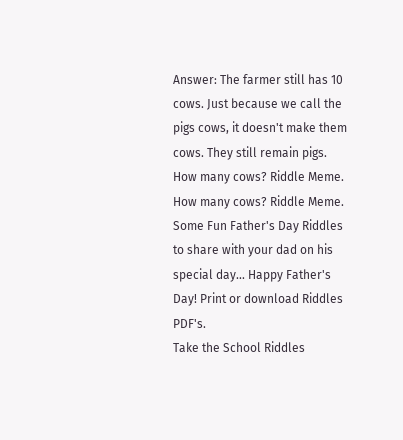Answer: The farmer still has 10 cows. Just because we call the pigs cows, it doesn't make them cows. They still remain pigs.
How many cows? Riddle Meme.
How many cows? Riddle Meme.
Some Fun Father's Day Riddles to share with your dad on his special day... Happy Father's Day! Print or download Riddles PDF's.
Take the School Riddles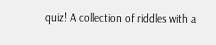quiz! A collection of riddles with a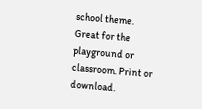school theme. Great for the playground or classroom. Print or download.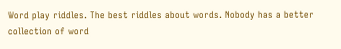Word play riddles. The best riddles about words. Nobody has a better collection of word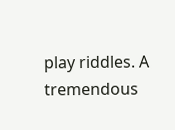play riddles. A tremendous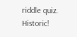riddle quiz. Historic!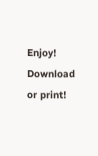Enjoy! Download or print!